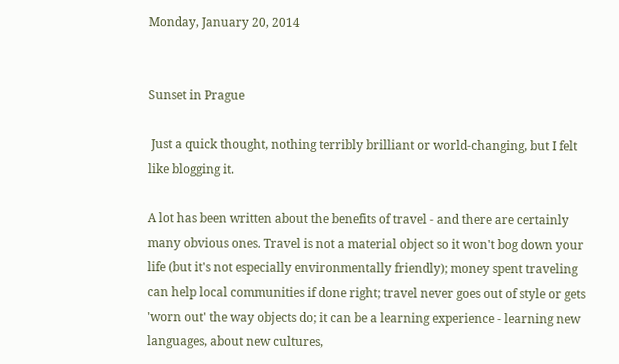Monday, January 20, 2014


Sunset in Prague

 Just a quick thought, nothing terribly brilliant or world-changing, but I felt like blogging it.

A lot has been written about the benefits of travel - and there are certainly many obvious ones. Travel is not a material object so it won't bog down your life (but it's not especially environmentally friendly); money spent traveling can help local communities if done right; travel never goes out of style or gets 'worn out' the way objects do; it can be a learning experience - learning new languages, about new cultures,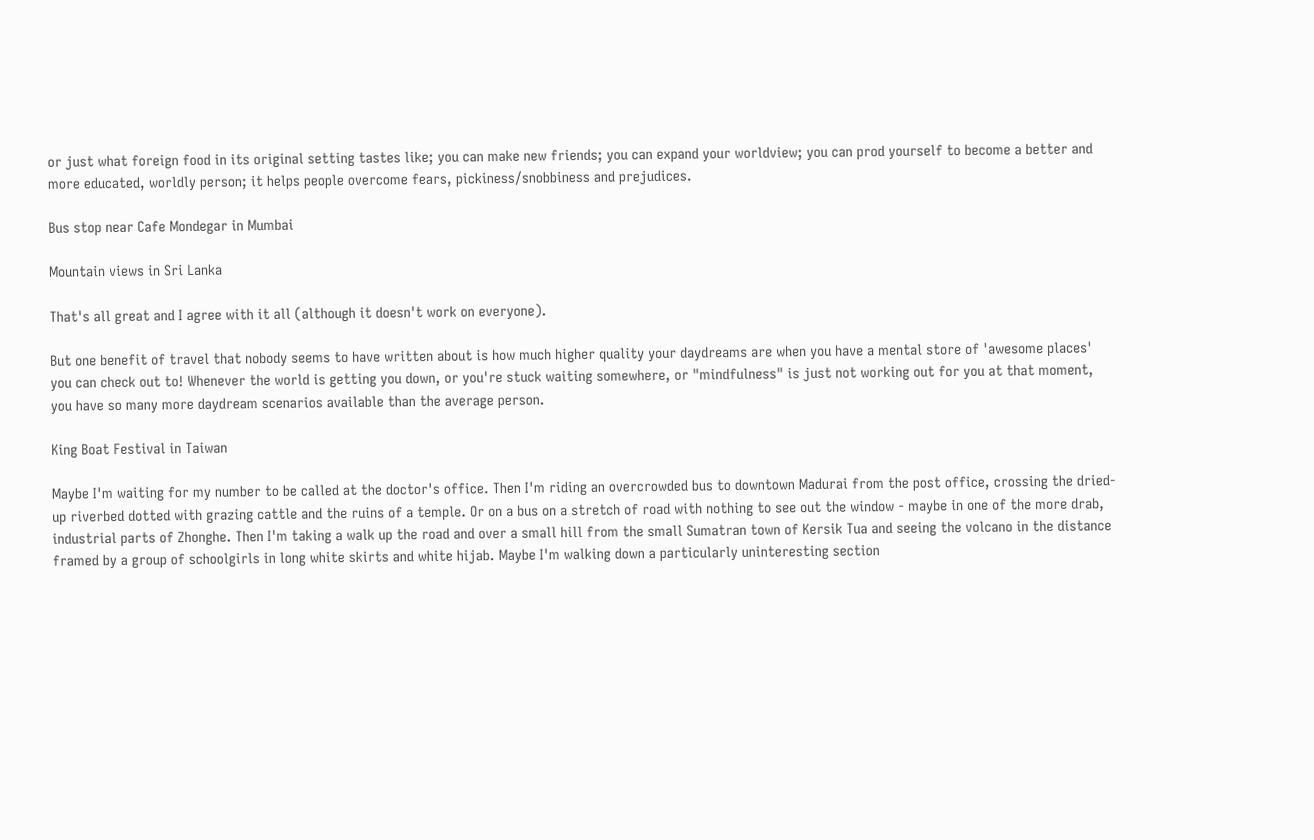or just what foreign food in its original setting tastes like; you can make new friends; you can expand your worldview; you can prod yourself to become a better and more educated, worldly person; it helps people overcome fears, pickiness/snobbiness and prejudices.

Bus stop near Cafe Mondegar in Mumbai

Mountain views in Sri Lanka

That's all great and I agree with it all (although it doesn't work on everyone).

But one benefit of travel that nobody seems to have written about is how much higher quality your daydreams are when you have a mental store of 'awesome places' you can check out to! Whenever the world is getting you down, or you're stuck waiting somewhere, or "mindfulness" is just not working out for you at that moment, you have so many more daydream scenarios available than the average person.

King Boat Festival in Taiwan

Maybe I'm waiting for my number to be called at the doctor's office. Then I'm riding an overcrowded bus to downtown Madurai from the post office, crossing the dried-up riverbed dotted with grazing cattle and the ruins of a temple. Or on a bus on a stretch of road with nothing to see out the window - maybe in one of the more drab, industrial parts of Zhonghe. Then I'm taking a walk up the road and over a small hill from the small Sumatran town of Kersik Tua and seeing the volcano in the distance framed by a group of schoolgirls in long white skirts and white hijab. Maybe I'm walking down a particularly uninteresting section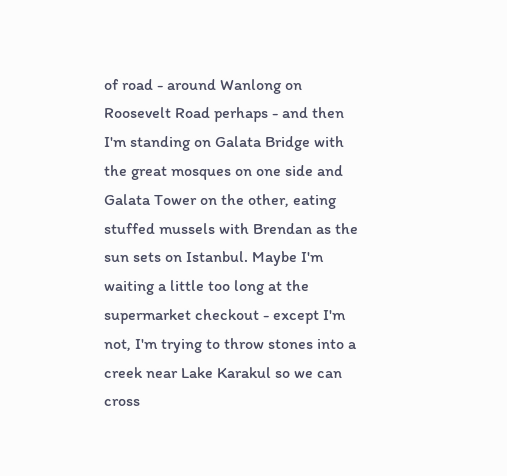of road - around Wanlong on Roosevelt Road perhaps - and then I'm standing on Galata Bridge with the great mosques on one side and Galata Tower on the other, eating stuffed mussels with Brendan as the sun sets on Istanbul. Maybe I'm waiting a little too long at the supermarket checkout - except I'm not, I'm trying to throw stones into a creek near Lake Karakul so we can cross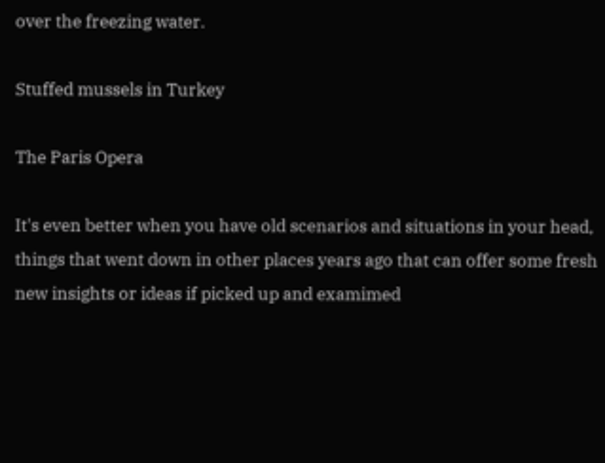over the freezing water.

Stuffed mussels in Turkey

The Paris Opera

It's even better when you have old scenarios and situations in your head, things that went down in other places years ago that can offer some fresh new insights or ideas if picked up and examimed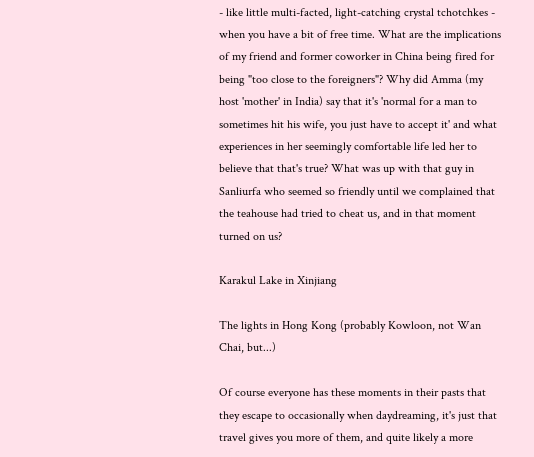- like little multi-facted, light-catching crystal tchotchkes - when you have a bit of free time. What are the implications of my friend and former coworker in China being fired for being "too close to the foreigners"? Why did Amma (my host 'mother' in India) say that it's 'normal for a man to sometimes hit his wife, you just have to accept it' and what experiences in her seemingly comfortable life led her to believe that that's true? What was up with that guy in Sanliurfa who seemed so friendly until we complained that the teahouse had tried to cheat us, and in that moment turned on us?

Karakul Lake in Xinjiang

The lights in Hong Kong (probably Kowloon, not Wan Chai, but...)

Of course everyone has these moments in their pasts that they escape to occasionally when daydreaming, it's just that travel gives you more of them, and quite likely a more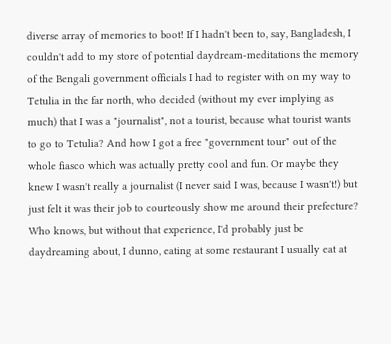diverse array of memories to boot! If I hadn't been to, say, Bangladesh, I couldn't add to my store of potential daydream-meditations the memory of the Bengali government officials I had to register with on my way to Tetulia in the far north, who decided (without my ever implying as much) that I was a "journalist", not a tourist, because what tourist wants to go to Tetulia? And how I got a free "government tour" out of the whole fiasco which was actually pretty cool and fun. Or maybe they knew I wasn't really a journalist (I never said I was, because I wasn't!) but just felt it was their job to courteously show me around their prefecture? Who knows, but without that experience, I'd probably just be daydreaming about, I dunno, eating at some restaurant I usually eat at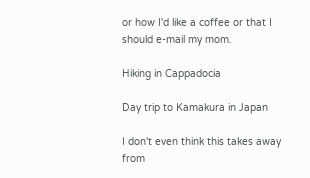or how I'd like a coffee or that I should e-mail my mom.

Hiking in Cappadocia

Day trip to Kamakura in Japan

I don't even think this takes away from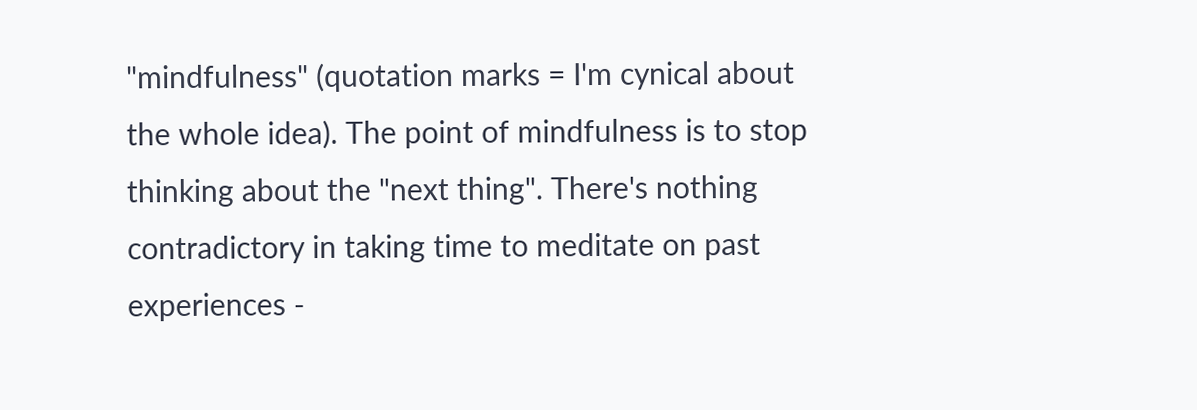"mindfulness" (quotation marks = I'm cynical about the whole idea). The point of mindfulness is to stop thinking about the "next thing". There's nothing contradictory in taking time to meditate on past experiences -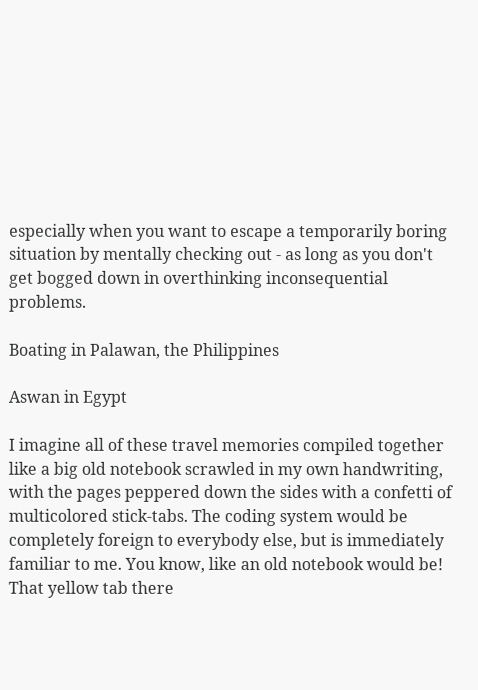especially when you want to escape a temporarily boring situation by mentally checking out - as long as you don't get bogged down in overthinking inconsequential problems.

Boating in Palawan, the Philippines

Aswan in Egypt

I imagine all of these travel memories compiled together like a big old notebook scrawled in my own handwriting, with the pages peppered down the sides with a confetti of multicolored stick-tabs. The coding system would be completely foreign to everybody else, but is immediately familiar to me. You know, like an old notebook would be! That yellow tab there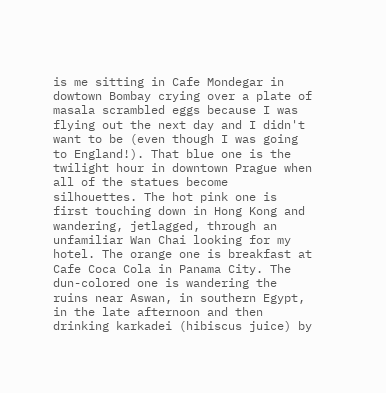is me sitting in Cafe Mondegar in dowtown Bombay crying over a plate of masala scrambled eggs because I was flying out the next day and I didn't want to be (even though I was going to England!). That blue one is the twilight hour in downtown Prague when all of the statues become silhouettes. The hot pink one is first touching down in Hong Kong and wandering, jetlagged, through an unfamiliar Wan Chai looking for my hotel. The orange one is breakfast at Cafe Coca Cola in Panama City. The dun-colored one is wandering the ruins near Aswan, in southern Egypt, in the late afternoon and then drinking karkadei (hibiscus juice) by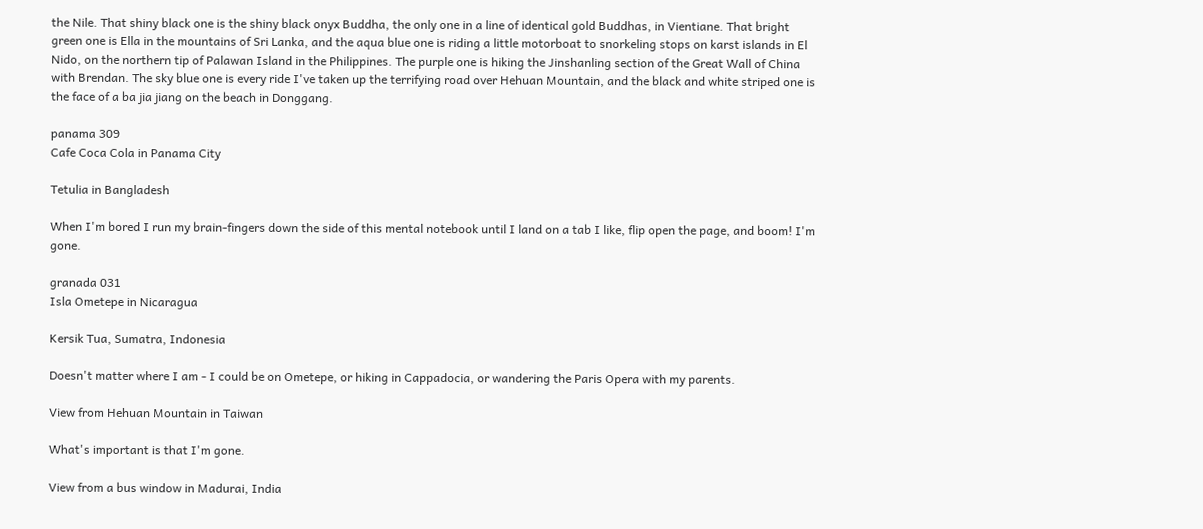the Nile. That shiny black one is the shiny black onyx Buddha, the only one in a line of identical gold Buddhas, in Vientiane. That bright green one is Ella in the mountains of Sri Lanka, and the aqua blue one is riding a little motorboat to snorkeling stops on karst islands in El Nido, on the northern tip of Palawan Island in the Philippines. The purple one is hiking the Jinshanling section of the Great Wall of China with Brendan. The sky blue one is every ride I've taken up the terrifying road over Hehuan Mountain, and the black and white striped one is the face of a ba jia jiang on the beach in Donggang.

panama 309
Cafe Coca Cola in Panama City

Tetulia in Bangladesh

When I'm bored I run my brain-fingers down the side of this mental notebook until I land on a tab I like, flip open the page, and boom! I'm gone.

granada 031
Isla Ometepe in Nicaragua

Kersik Tua, Sumatra, Indonesia

Doesn't matter where I am - I could be on Ometepe, or hiking in Cappadocia, or wandering the Paris Opera with my parents.

View from Hehuan Mountain in Taiwan

What's important is that I'm gone.

View from a bus window in Madurai, India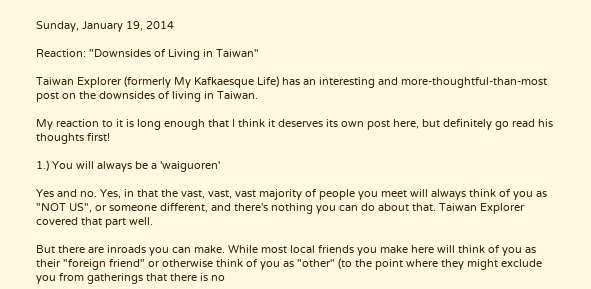Sunday, January 19, 2014

Reaction: "Downsides of Living in Taiwan"

Taiwan Explorer (formerly My Kafkaesque Life) has an interesting and more-thoughtful-than-most post on the downsides of living in Taiwan.

My reaction to it is long enough that I think it deserves its own post here, but definitely go read his thoughts first!

1.) You will always be a 'waiguoren'

Yes and no. Yes, in that the vast, vast, vast majority of people you meet will always think of you as "NOT US", or someone different, and there's nothing you can do about that. Taiwan Explorer covered that part well.

But there are inroads you can make. While most local friends you make here will think of you as their "foreign friend" or otherwise think of you as "other" (to the point where they might exclude you from gatherings that there is no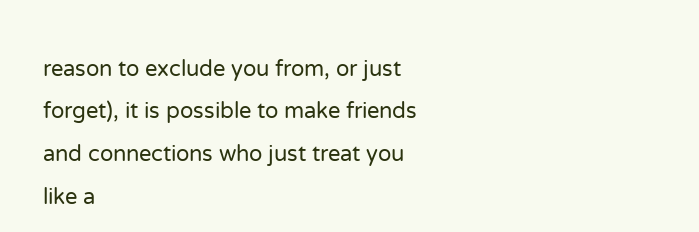reason to exclude you from, or just forget), it is possible to make friends and connections who just treat you like a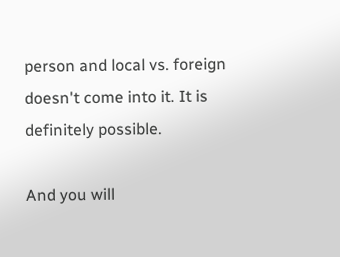person and local vs. foreign doesn't come into it. It is definitely possible.

And you will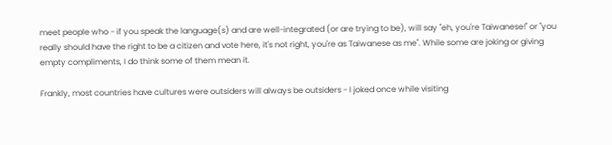meet people who - if you speak the language(s) and are well-integrated (or are trying to be), will say "eh, you're Taiwanese!" or "you really should have the right to be a citizen and vote here, it's not right, you're as Taiwanese as me". While some are joking or giving empty compliments, I do think some of them mean it.

Frankly, most countries have cultures were outsiders will always be outsiders - I joked once while visiting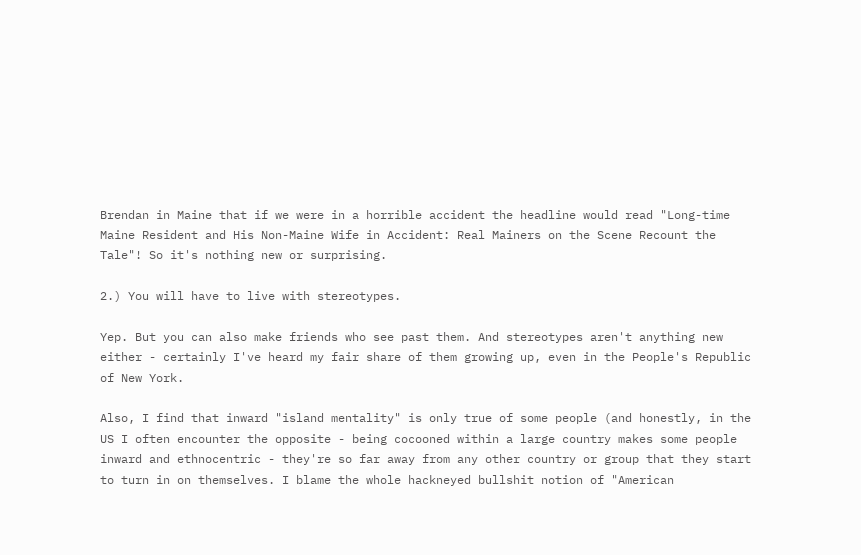Brendan in Maine that if we were in a horrible accident the headline would read "Long-time Maine Resident and His Non-Maine Wife in Accident: Real Mainers on the Scene Recount the Tale"! So it's nothing new or surprising.

2.) You will have to live with stereotypes.

Yep. But you can also make friends who see past them. And stereotypes aren't anything new either - certainly I've heard my fair share of them growing up, even in the People's Republic of New York.

Also, I find that inward "island mentality" is only true of some people (and honestly, in the US I often encounter the opposite - being cocooned within a large country makes some people inward and ethnocentric - they're so far away from any other country or group that they start to turn in on themselves. I blame the whole hackneyed bullshit notion of "American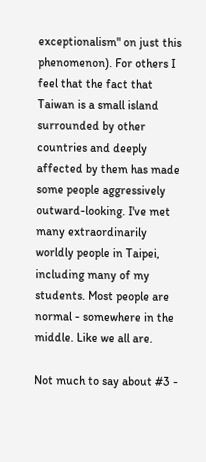exceptionalism" on just this phenomenon). For others I feel that the fact that Taiwan is a small island surrounded by other countries and deeply affected by them has made some people aggressively outward-looking. I've met many extraordinarily worldly people in Taipei, including many of my students. Most people are normal - somewhere in the middle. Like we all are.

Not much to say about #3 -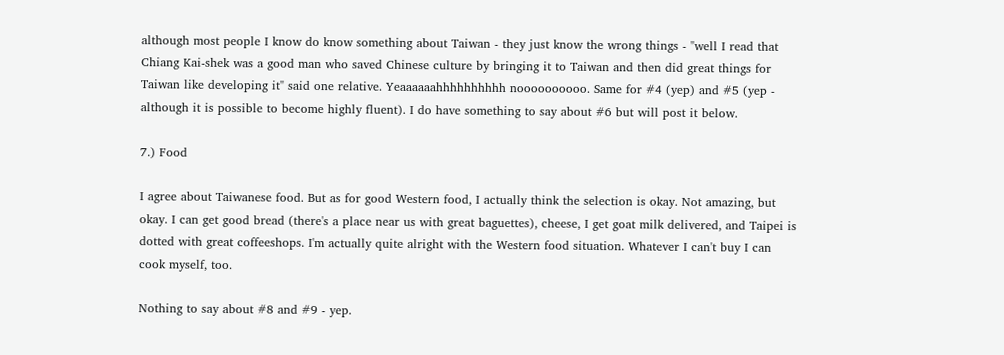although most people I know do know something about Taiwan - they just know the wrong things - "well I read that Chiang Kai-shek was a good man who saved Chinese culture by bringing it to Taiwan and then did great things for Taiwan like developing it" said one relative. Yeaaaaaahhhhhhhhhh noooooooooo. Same for #4 (yep) and #5 (yep - although it is possible to become highly fluent). I do have something to say about #6 but will post it below.

7.) Food

I agree about Taiwanese food. But as for good Western food, I actually think the selection is okay. Not amazing, but okay. I can get good bread (there's a place near us with great baguettes), cheese, I get goat milk delivered, and Taipei is dotted with great coffeeshops. I'm actually quite alright with the Western food situation. Whatever I can't buy I can cook myself, too.

Nothing to say about #8 and #9 - yep.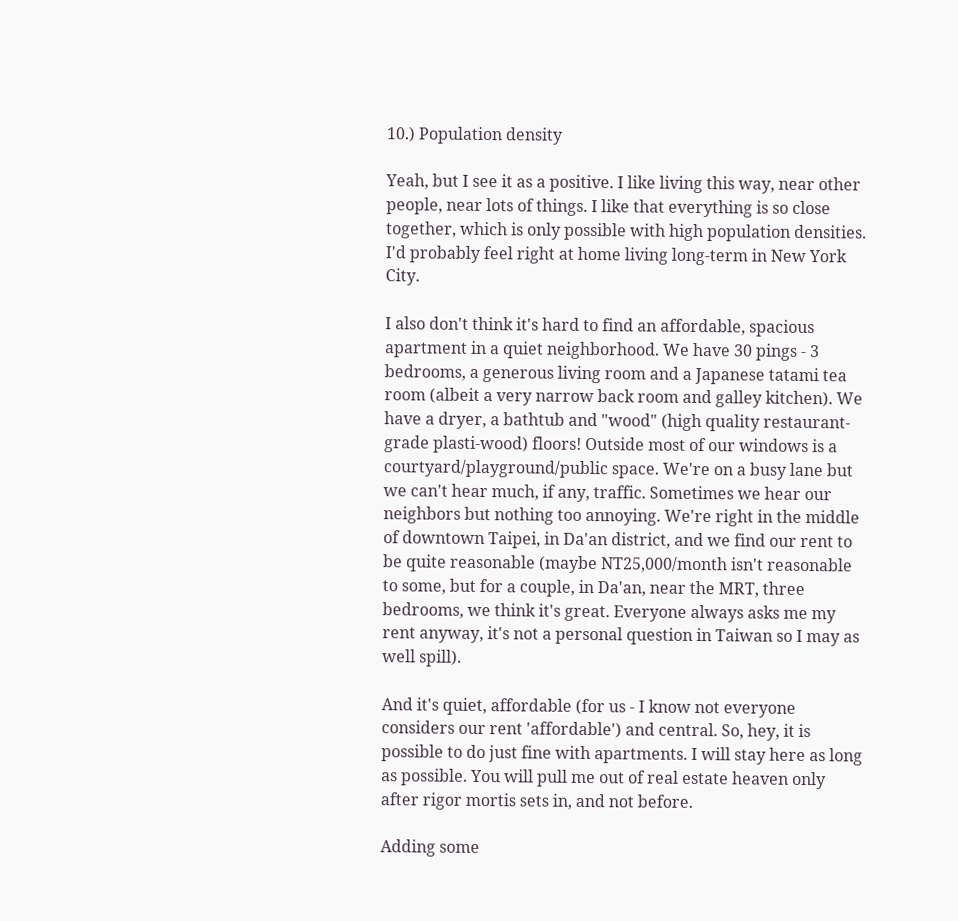10.) Population density

Yeah, but I see it as a positive. I like living this way, near other people, near lots of things. I like that everything is so close together, which is only possible with high population densities. I'd probably feel right at home living long-term in New York City.

I also don't think it's hard to find an affordable, spacious apartment in a quiet neighborhood. We have 30 pings - 3 bedrooms, a generous living room and a Japanese tatami tea room (albeit a very narrow back room and galley kitchen). We have a dryer, a bathtub and "wood" (high quality restaurant-grade plasti-wood) floors! Outside most of our windows is a courtyard/playground/public space. We're on a busy lane but we can't hear much, if any, traffic. Sometimes we hear our neighbors but nothing too annoying. We're right in the middle of downtown Taipei, in Da'an district, and we find our rent to be quite reasonable (maybe NT25,000/month isn't reasonable to some, but for a couple, in Da'an, near the MRT, three bedrooms, we think it's great. Everyone always asks me my rent anyway, it's not a personal question in Taiwan so I may as well spill).

And it's quiet, affordable (for us - I know not everyone considers our rent 'affordable') and central. So, hey, it is possible to do just fine with apartments. I will stay here as long as possible. You will pull me out of real estate heaven only after rigor mortis sets in, and not before.

Adding some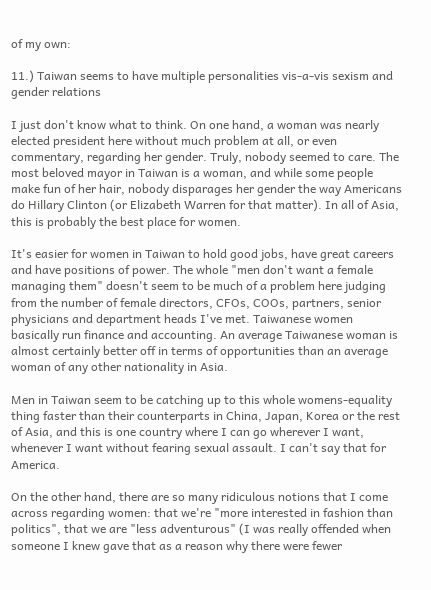of my own:

11.) Taiwan seems to have multiple personalities vis-a-vis sexism and gender relations

I just don't know what to think. On one hand, a woman was nearly elected president here without much problem at all, or even commentary, regarding her gender. Truly, nobody seemed to care. The most beloved mayor in Taiwan is a woman, and while some people make fun of her hair, nobody disparages her gender the way Americans do Hillary Clinton (or Elizabeth Warren for that matter). In all of Asia, this is probably the best place for women.

It's easier for women in Taiwan to hold good jobs, have great careers and have positions of power. The whole "men don't want a female managing them" doesn't seem to be much of a problem here judging from the number of female directors, CFOs, COOs, partners, senior physicians and department heads I've met. Taiwanese women basically run finance and accounting. An average Taiwanese woman is almost certainly better off in terms of opportunities than an average woman of any other nationality in Asia.

Men in Taiwan seem to be catching up to this whole womens-equality thing faster than their counterparts in China, Japan, Korea or the rest of Asia, and this is one country where I can go wherever I want, whenever I want without fearing sexual assault. I can't say that for America.

On the other hand, there are so many ridiculous notions that I come across regarding women: that we're "more interested in fashion than politics", that we are "less adventurous" (I was really offended when someone I knew gave that as a reason why there were fewer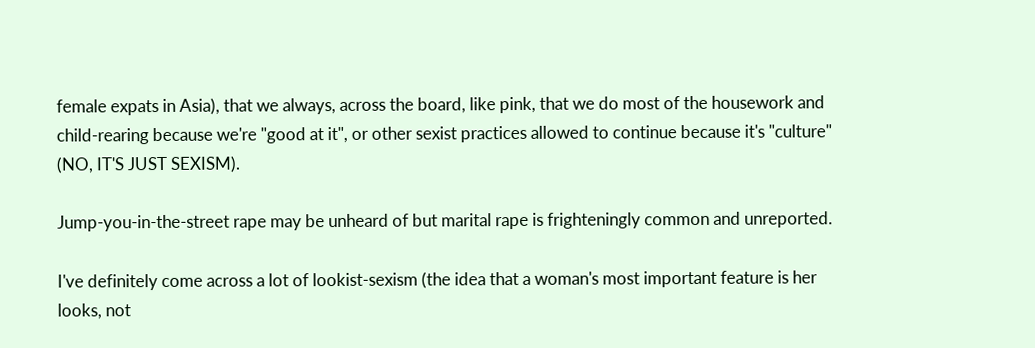female expats in Asia), that we always, across the board, like pink, that we do most of the housework and child-rearing because we're "good at it", or other sexist practices allowed to continue because it's "culture" (NO, IT'S JUST SEXISM).

Jump-you-in-the-street rape may be unheard of but marital rape is frighteningly common and unreported.

I've definitely come across a lot of lookist-sexism (the idea that a woman's most important feature is her looks, not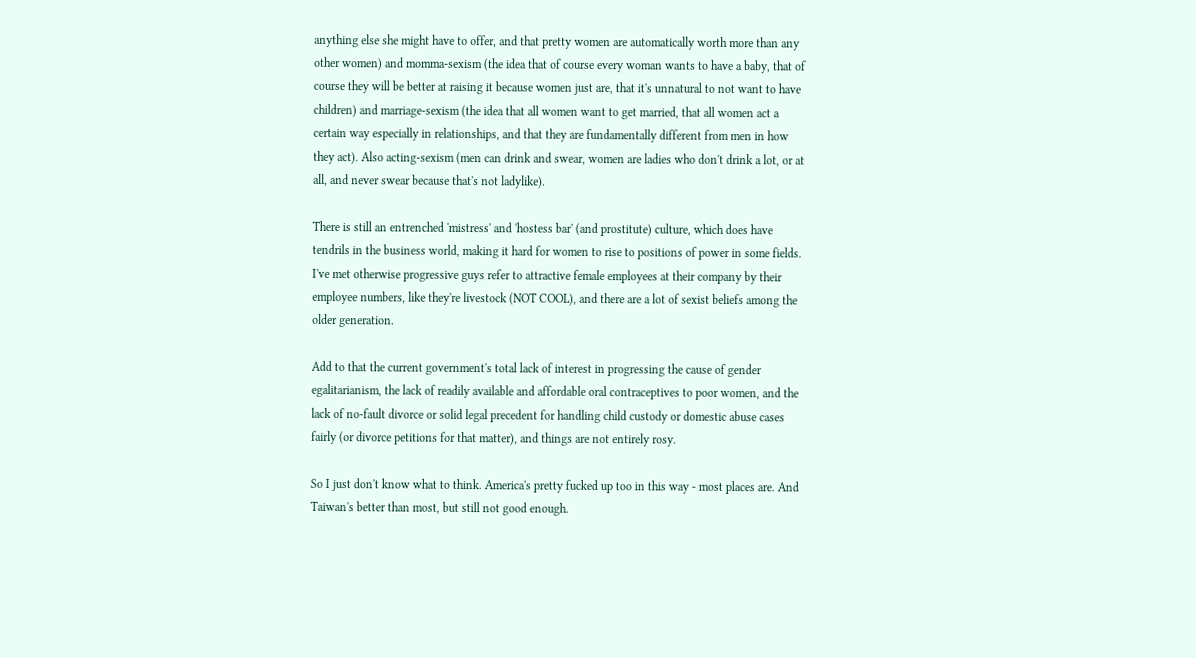anything else she might have to offer, and that pretty women are automatically worth more than any other women) and momma-sexism (the idea that of course every woman wants to have a baby, that of course they will be better at raising it because women just are, that it's unnatural to not want to have children) and marriage-sexism (the idea that all women want to get married, that all women act a certain way especially in relationships, and that they are fundamentally different from men in how they act). Also acting-sexism (men can drink and swear, women are ladies who don't drink a lot, or at all, and never swear because that's not ladylike).

There is still an entrenched 'mistress' and 'hostess bar' (and prostitute) culture, which does have tendrils in the business world, making it hard for women to rise to positions of power in some fields. I've met otherwise progressive guys refer to attractive female employees at their company by their employee numbers, like they're livestock (NOT COOL), and there are a lot of sexist beliefs among the older generation.

Add to that the current government's total lack of interest in progressing the cause of gender egalitarianism, the lack of readily available and affordable oral contraceptives to poor women, and the lack of no-fault divorce or solid legal precedent for handling child custody or domestic abuse cases fairly (or divorce petitions for that matter), and things are not entirely rosy.

So I just don't know what to think. America's pretty fucked up too in this way - most places are. And Taiwan's better than most, but still not good enough.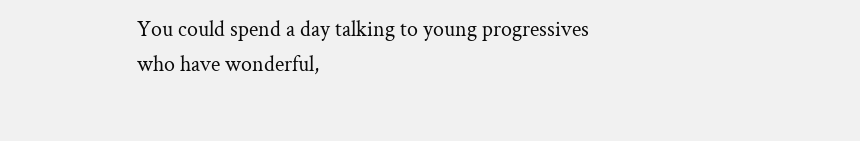You could spend a day talking to young progressives who have wonderful,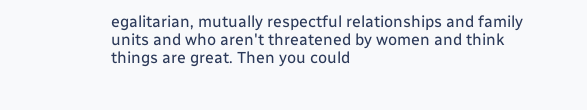egalitarian, mutually respectful relationships and family units and who aren't threatened by women and think things are great. Then you could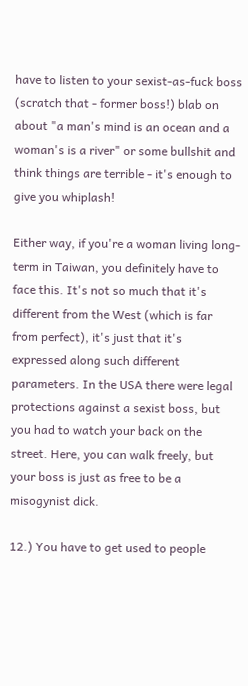have to listen to your sexist-as-fuck boss (scratch that - former boss!) blab on about "a man's mind is an ocean and a woman's is a river" or some bullshit and think things are terrible - it's enough to give you whiplash!

Either way, if you're a woman living long-term in Taiwan, you definitely have to face this. It's not so much that it's different from the West (which is far from perfect), it's just that it's expressed along such different parameters. In the USA there were legal protections against a sexist boss, but you had to watch your back on the street. Here, you can walk freely, but your boss is just as free to be a misogynist dick.

12.) You have to get used to people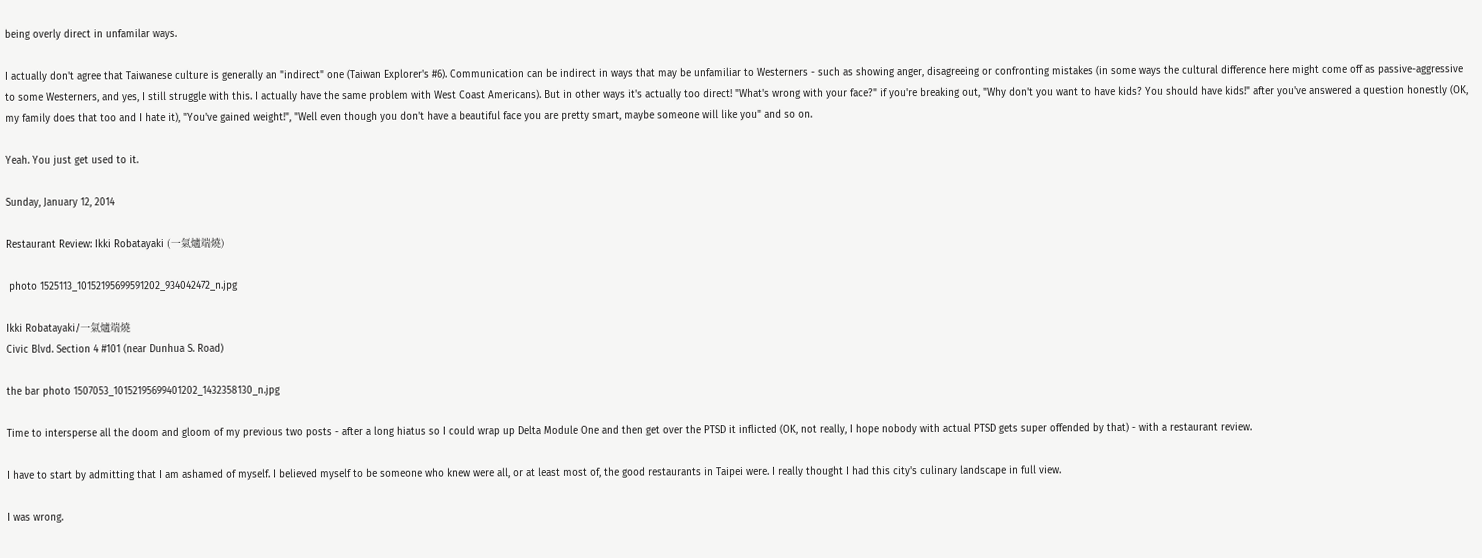being overly direct in unfamilar ways.

I actually don't agree that Taiwanese culture is generally an "indirect" one (Taiwan Explorer's #6). Communication can be indirect in ways that may be unfamiliar to Westerners - such as showing anger, disagreeing or confronting mistakes (in some ways the cultural difference here might come off as passive-aggressive to some Westerners, and yes, I still struggle with this. I actually have the same problem with West Coast Americans). But in other ways it's actually too direct! "What's wrong with your face?" if you're breaking out, "Why don't you want to have kids? You should have kids!" after you've answered a question honestly (OK, my family does that too and I hate it), "You've gained weight!", "Well even though you don't have a beautiful face you are pretty smart, maybe someone will like you" and so on.

Yeah. You just get used to it.

Sunday, January 12, 2014

Restaurant Review: Ikki Robatayaki (一氣爐端燒)

 photo 1525113_10152195699591202_934042472_n.jpg

Ikki Robatayaki/一氣爐端燒
Civic Blvd. Section 4 #101 (near Dunhua S. Road)

the bar photo 1507053_10152195699401202_1432358130_n.jpg

Time to intersperse all the doom and gloom of my previous two posts - after a long hiatus so I could wrap up Delta Module One and then get over the PTSD it inflicted (OK, not really, I hope nobody with actual PTSD gets super offended by that) - with a restaurant review.

I have to start by admitting that I am ashamed of myself. I believed myself to be someone who knew were all, or at least most of, the good restaurants in Taipei were. I really thought I had this city's culinary landscape in full view.

I was wrong.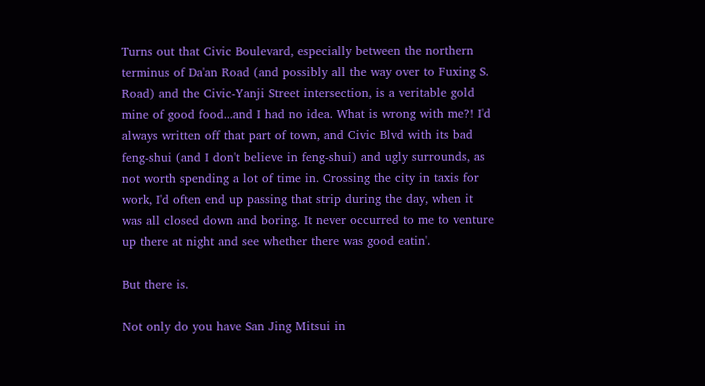Turns out that Civic Boulevard, especially between the northern terminus of Da'an Road (and possibly all the way over to Fuxing S. Road) and the Civic-Yanji Street intersection, is a veritable gold mine of good food...and I had no idea. What is wrong with me?! I'd always written off that part of town, and Civic Blvd with its bad feng-shui (and I don't believe in feng-shui) and ugly surrounds, as not worth spending a lot of time in. Crossing the city in taxis for work, I'd often end up passing that strip during the day, when it was all closed down and boring. It never occurred to me to venture up there at night and see whether there was good eatin'.

But there is.

Not only do you have San Jing Mitsui in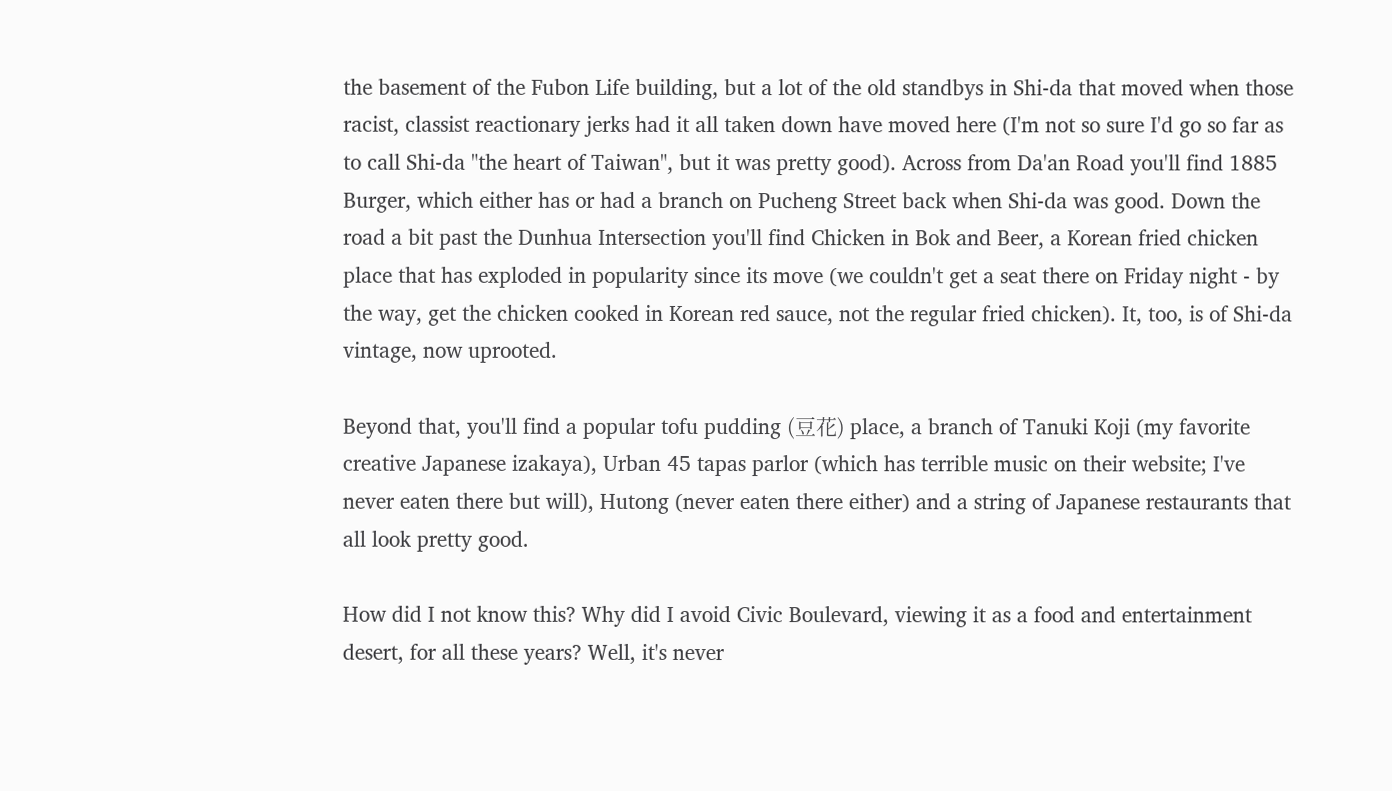the basement of the Fubon Life building, but a lot of the old standbys in Shi-da that moved when those racist, classist reactionary jerks had it all taken down have moved here (I'm not so sure I'd go so far as to call Shi-da "the heart of Taiwan", but it was pretty good). Across from Da'an Road you'll find 1885 Burger, which either has or had a branch on Pucheng Street back when Shi-da was good. Down the road a bit past the Dunhua Intersection you'll find Chicken in Bok and Beer, a Korean fried chicken place that has exploded in popularity since its move (we couldn't get a seat there on Friday night - by the way, get the chicken cooked in Korean red sauce, not the regular fried chicken). It, too, is of Shi-da vintage, now uprooted.

Beyond that, you'll find a popular tofu pudding (豆花) place, a branch of Tanuki Koji (my favorite creative Japanese izakaya), Urban 45 tapas parlor (which has terrible music on their website; I've never eaten there but will), Hutong (never eaten there either) and a string of Japanese restaurants that all look pretty good.

How did I not know this? Why did I avoid Civic Boulevard, viewing it as a food and entertainment desert, for all these years? Well, it's never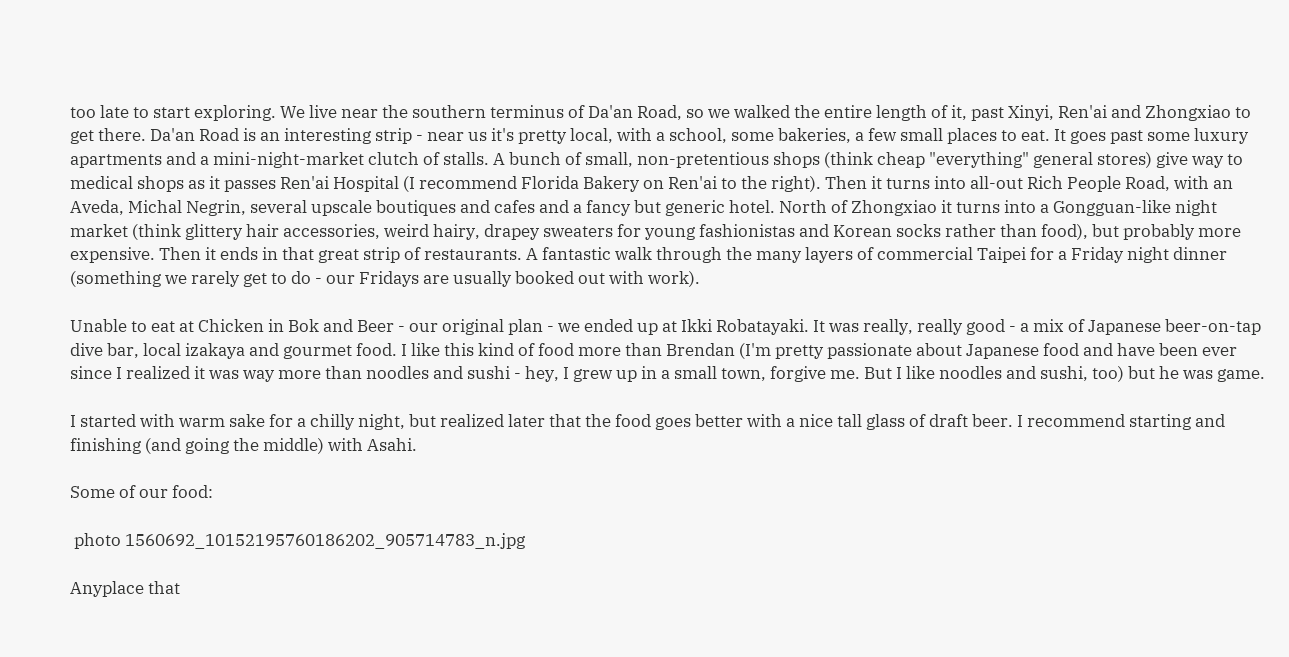too late to start exploring. We live near the southern terminus of Da'an Road, so we walked the entire length of it, past Xinyi, Ren'ai and Zhongxiao to get there. Da'an Road is an interesting strip - near us it's pretty local, with a school, some bakeries, a few small places to eat. It goes past some luxury apartments and a mini-night-market clutch of stalls. A bunch of small, non-pretentious shops (think cheap "everything" general stores) give way to medical shops as it passes Ren'ai Hospital (I recommend Florida Bakery on Ren'ai to the right). Then it turns into all-out Rich People Road, with an Aveda, Michal Negrin, several upscale boutiques and cafes and a fancy but generic hotel. North of Zhongxiao it turns into a Gongguan-like night market (think glittery hair accessories, weird hairy, drapey sweaters for young fashionistas and Korean socks rather than food), but probably more expensive. Then it ends in that great strip of restaurants. A fantastic walk through the many layers of commercial Taipei for a Friday night dinner (something we rarely get to do - our Fridays are usually booked out with work).

Unable to eat at Chicken in Bok and Beer - our original plan - we ended up at Ikki Robatayaki. It was really, really good - a mix of Japanese beer-on-tap dive bar, local izakaya and gourmet food. I like this kind of food more than Brendan (I'm pretty passionate about Japanese food and have been ever since I realized it was way more than noodles and sushi - hey, I grew up in a small town, forgive me. But I like noodles and sushi, too) but he was game.

I started with warm sake for a chilly night, but realized later that the food goes better with a nice tall glass of draft beer. I recommend starting and finishing (and going the middle) with Asahi.

Some of our food:

 photo 1560692_10152195760186202_905714783_n.jpg

Anyplace that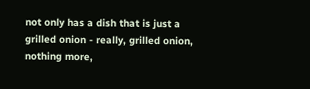not only has a dish that is just a grilled onion - really, grilled onion, nothing more,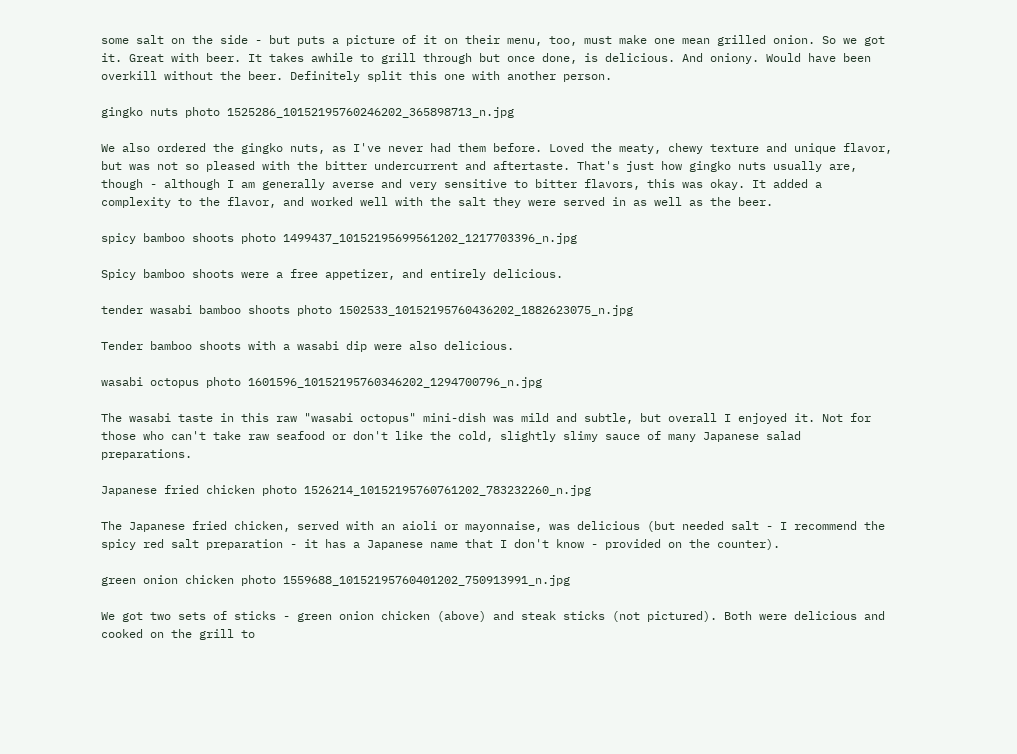some salt on the side - but puts a picture of it on their menu, too, must make one mean grilled onion. So we got it. Great with beer. It takes awhile to grill through but once done, is delicious. And oniony. Would have been overkill without the beer. Definitely split this one with another person.

gingko nuts photo 1525286_10152195760246202_365898713_n.jpg

We also ordered the gingko nuts, as I've never had them before. Loved the meaty, chewy texture and unique flavor, but was not so pleased with the bitter undercurrent and aftertaste. That's just how gingko nuts usually are, though - although I am generally averse and very sensitive to bitter flavors, this was okay. It added a complexity to the flavor, and worked well with the salt they were served in as well as the beer.

spicy bamboo shoots photo 1499437_10152195699561202_1217703396_n.jpg

Spicy bamboo shoots were a free appetizer, and entirely delicious.

tender wasabi bamboo shoots photo 1502533_10152195760436202_1882623075_n.jpg

Tender bamboo shoots with a wasabi dip were also delicious.

wasabi octopus photo 1601596_10152195760346202_1294700796_n.jpg

The wasabi taste in this raw "wasabi octopus" mini-dish was mild and subtle, but overall I enjoyed it. Not for those who can't take raw seafood or don't like the cold, slightly slimy sauce of many Japanese salad preparations.

Japanese fried chicken photo 1526214_10152195760761202_783232260_n.jpg

The Japanese fried chicken, served with an aioli or mayonnaise, was delicious (but needed salt - I recommend the spicy red salt preparation - it has a Japanese name that I don't know - provided on the counter).

green onion chicken photo 1559688_10152195760401202_750913991_n.jpg

We got two sets of sticks - green onion chicken (above) and steak sticks (not pictured). Both were delicious and cooked on the grill to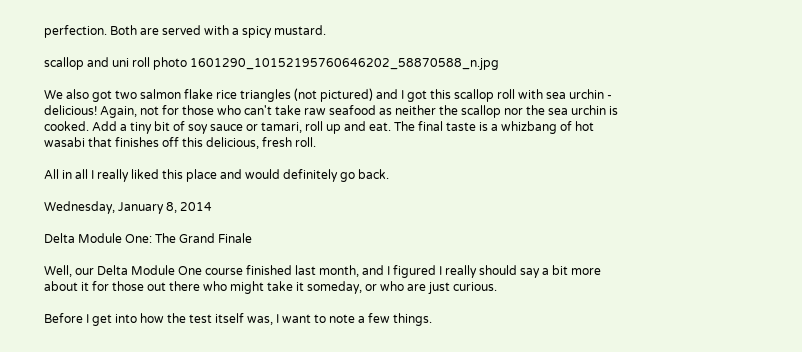perfection. Both are served with a spicy mustard.

scallop and uni roll photo 1601290_10152195760646202_58870588_n.jpg

We also got two salmon flake rice triangles (not pictured) and I got this scallop roll with sea urchin - delicious! Again, not for those who can't take raw seafood as neither the scallop nor the sea urchin is cooked. Add a tiny bit of soy sauce or tamari, roll up and eat. The final taste is a whizbang of hot wasabi that finishes off this delicious, fresh roll.

All in all I really liked this place and would definitely go back.

Wednesday, January 8, 2014

Delta Module One: The Grand Finale

Well, our Delta Module One course finished last month, and I figured I really should say a bit more about it for those out there who might take it someday, or who are just curious.

Before I get into how the test itself was, I want to note a few things.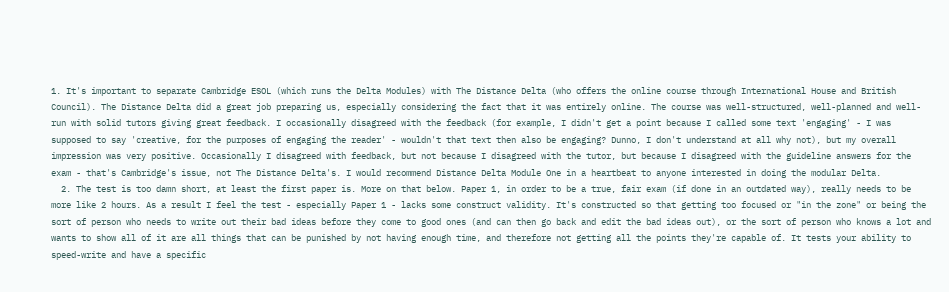1. It's important to separate Cambridge ESOL (which runs the Delta Modules) with The Distance Delta (who offers the online course through International House and British Council). The Distance Delta did a great job preparing us, especially considering the fact that it was entirely online. The course was well-structured, well-planned and well-run with solid tutors giving great feedback. I occasionally disagreed with the feedback (for example, I didn't get a point because I called some text 'engaging' - I was supposed to say 'creative, for the purposes of engaging the reader' - wouldn't that text then also be engaging? Dunno, I don't understand at all why not), but my overall impression was very positive. Occasionally I disagreed with feedback, but not because I disagreed with the tutor, but because I disagreed with the guideline answers for the exam - that's Cambridge's issue, not The Distance Delta's. I would recommend Distance Delta Module One in a heartbeat to anyone interested in doing the modular Delta.
  2. The test is too damn short, at least the first paper is. More on that below. Paper 1, in order to be a true, fair exam (if done in an outdated way), really needs to be more like 2 hours. As a result I feel the test - especially Paper 1 - lacks some construct validity. It's constructed so that getting too focused or "in the zone" or being the sort of person who needs to write out their bad ideas before they come to good ones (and can then go back and edit the bad ideas out), or the sort of person who knows a lot and wants to show all of it are all things that can be punished by not having enough time, and therefore not getting all the points they're capable of. It tests your ability to speed-write and have a specific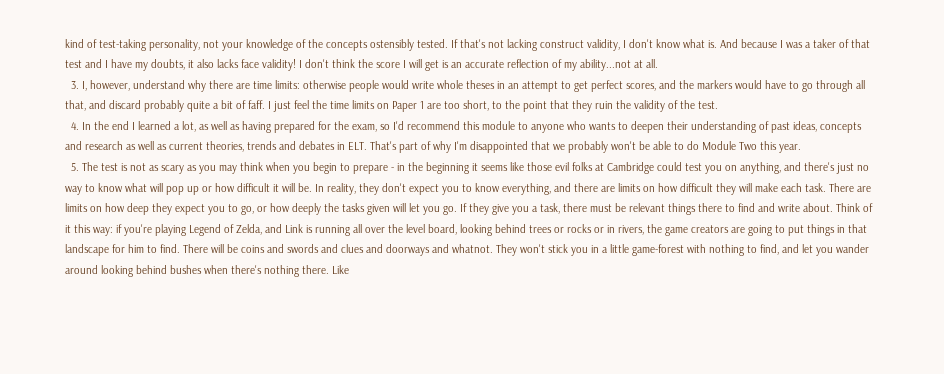kind of test-taking personality, not your knowledge of the concepts ostensibly tested. If that's not lacking construct validity, I don't know what is. And because I was a taker of that test and I have my doubts, it also lacks face validity! I don't think the score I will get is an accurate reflection of my ability...not at all.
  3. I, however, understand why there are time limits: otherwise people would write whole theses in an attempt to get perfect scores, and the markers would have to go through all that, and discard probably quite a bit of faff. I just feel the time limits on Paper 1 are too short, to the point that they ruin the validity of the test.
  4. In the end I learned a lot, as well as having prepared for the exam, so I'd recommend this module to anyone who wants to deepen their understanding of past ideas, concepts and research as well as current theories, trends and debates in ELT. That's part of why I'm disappointed that we probably won't be able to do Module Two this year.
  5. The test is not as scary as you may think when you begin to prepare - in the beginning it seems like those evil folks at Cambridge could test you on anything, and there's just no way to know what will pop up or how difficult it will be. In reality, they don't expect you to know everything, and there are limits on how difficult they will make each task. There are limits on how deep they expect you to go, or how deeply the tasks given will let you go. If they give you a task, there must be relevant things there to find and write about. Think of it this way: if you're playing Legend of Zelda, and Link is running all over the level board, looking behind trees or rocks or in rivers, the game creators are going to put things in that landscape for him to find. There will be coins and swords and clues and doorways and whatnot. They won't stick you in a little game-forest with nothing to find, and let you wander around looking behind bushes when there's nothing there. Like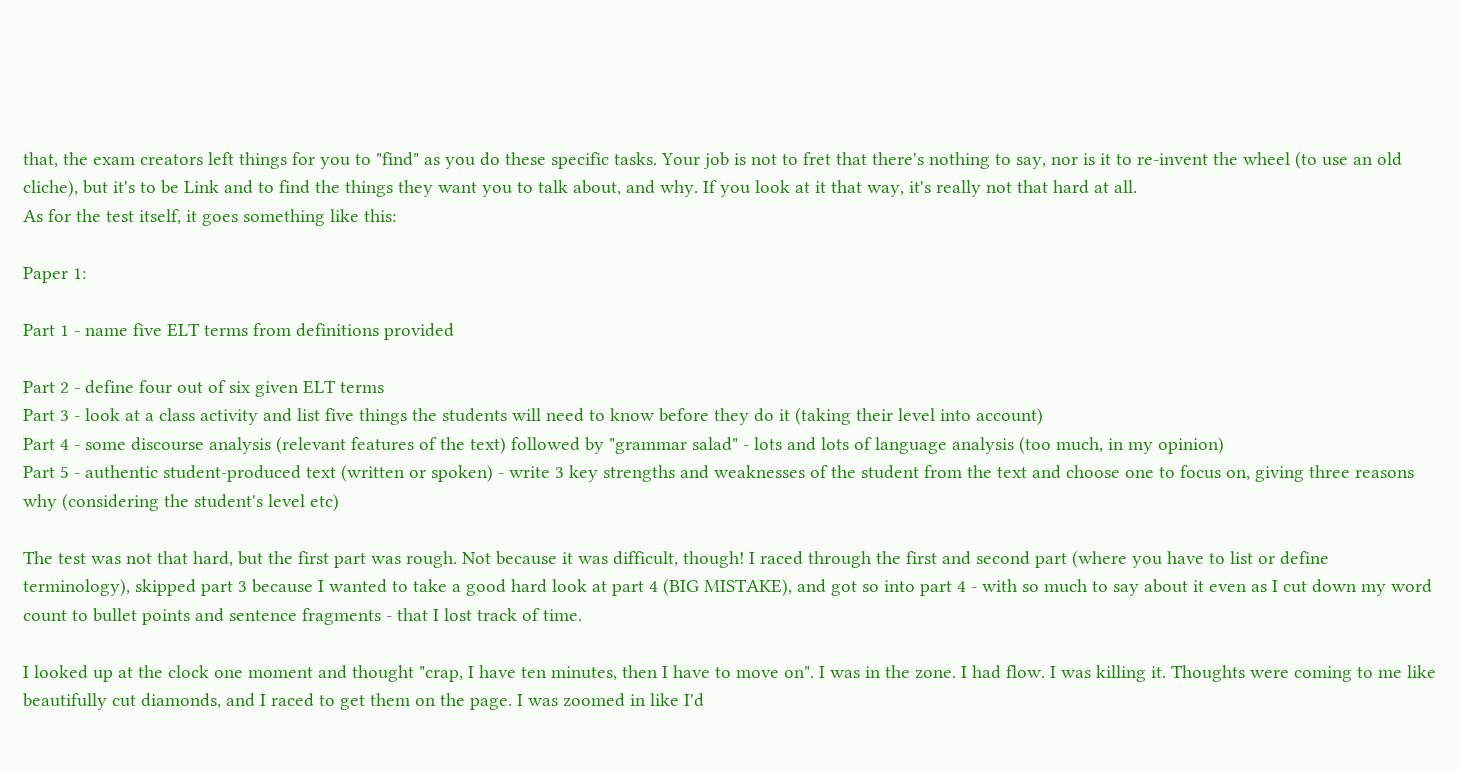that, the exam creators left things for you to "find" as you do these specific tasks. Your job is not to fret that there's nothing to say, nor is it to re-invent the wheel (to use an old cliche), but it's to be Link and to find the things they want you to talk about, and why. If you look at it that way, it's really not that hard at all.
As for the test itself, it goes something like this:

Paper 1:

Part 1 - name five ELT terms from definitions provided

Part 2 - define four out of six given ELT terms
Part 3 - look at a class activity and list five things the students will need to know before they do it (taking their level into account)
Part 4 - some discourse analysis (relevant features of the text) followed by "grammar salad" - lots and lots of language analysis (too much, in my opinion)
Part 5 - authentic student-produced text (written or spoken) - write 3 key strengths and weaknesses of the student from the text and choose one to focus on, giving three reasons why (considering the student's level etc)

The test was not that hard, but the first part was rough. Not because it was difficult, though! I raced through the first and second part (where you have to list or define terminology), skipped part 3 because I wanted to take a good hard look at part 4 (BIG MISTAKE), and got so into part 4 - with so much to say about it even as I cut down my word count to bullet points and sentence fragments - that I lost track of time.

I looked up at the clock one moment and thought "crap, I have ten minutes, then I have to move on". I was in the zone. I had flow. I was killing it. Thoughts were coming to me like beautifully cut diamonds, and I raced to get them on the page. I was zoomed in like I'd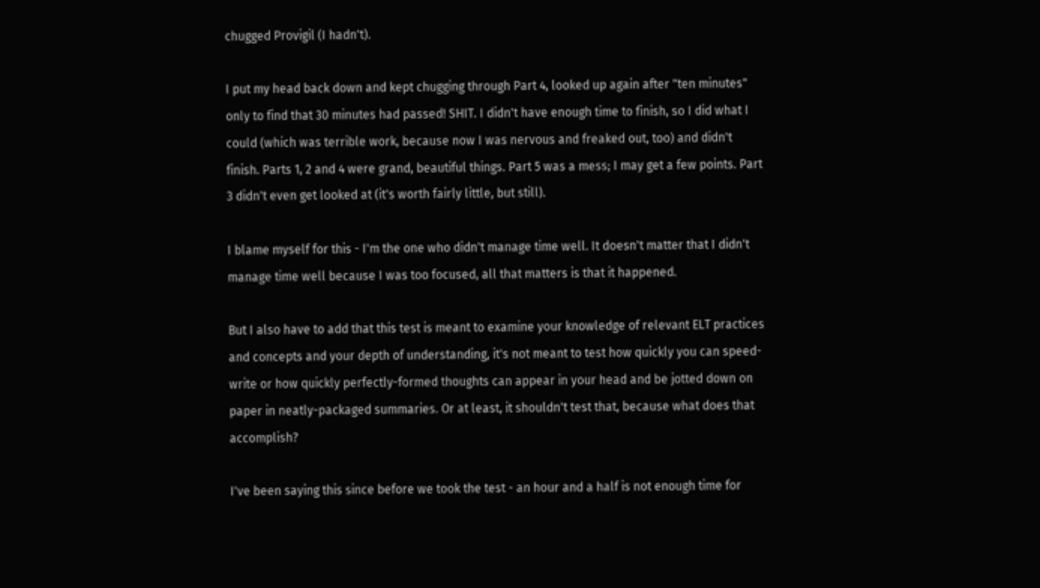chugged Provigil (I hadn't).

I put my head back down and kept chugging through Part 4, looked up again after "ten minutes" only to find that 30 minutes had passed! SHIT. I didn't have enough time to finish, so I did what I could (which was terrible work, because now I was nervous and freaked out, too) and didn't finish. Parts 1, 2 and 4 were grand, beautiful things. Part 5 was a mess; I may get a few points. Part 3 didn't even get looked at (it's worth fairly little, but still).

I blame myself for this - I'm the one who didn't manage time well. It doesn't matter that I didn't manage time well because I was too focused, all that matters is that it happened.

But I also have to add that this test is meant to examine your knowledge of relevant ELT practices and concepts and your depth of understanding, it's not meant to test how quickly you can speed-write or how quickly perfectly-formed thoughts can appear in your head and be jotted down on paper in neatly-packaged summaries. Or at least, it shouldn't test that, because what does that accomplish?

I've been saying this since before we took the test - an hour and a half is not enough time for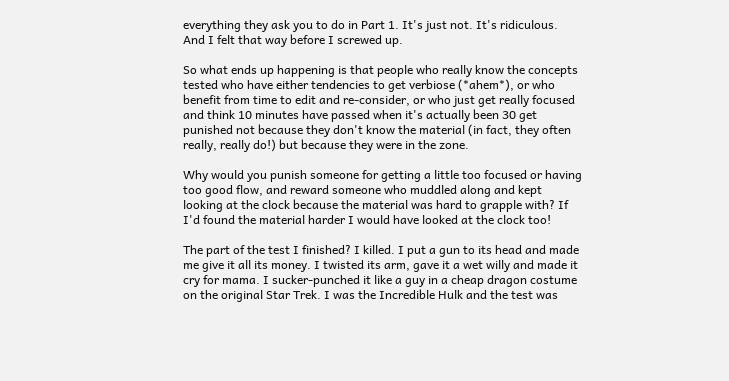everything they ask you to do in Part 1. It's just not. It's ridiculous. And I felt that way before I screwed up.

So what ends up happening is that people who really know the concepts tested who have either tendencies to get verbiose (*ahem*), or who benefit from time to edit and re-consider, or who just get really focused and think 10 minutes have passed when it's actually been 30 get punished not because they don't know the material (in fact, they often really, really do!) but because they were in the zone.

Why would you punish someone for getting a little too focused or having too good flow, and reward someone who muddled along and kept looking at the clock because the material was hard to grapple with? If I'd found the material harder I would have looked at the clock too!

The part of the test I finished? I killed. I put a gun to its head and made me give it all its money. I twisted its arm, gave it a wet willy and made it cry for mama. I sucker-punched it like a guy in a cheap dragon costume on the original Star Trek. I was the Incredible Hulk and the test was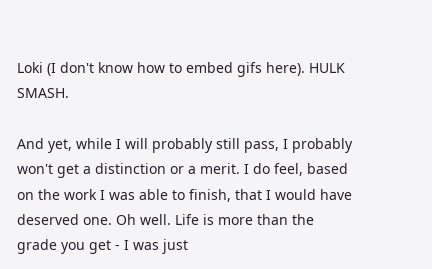Loki (I don't know how to embed gifs here). HULK SMASH.

And yet, while I will probably still pass, I probably won't get a distinction or a merit. I do feel, based on the work I was able to finish, that I would have deserved one. Oh well. Life is more than the grade you get - I was just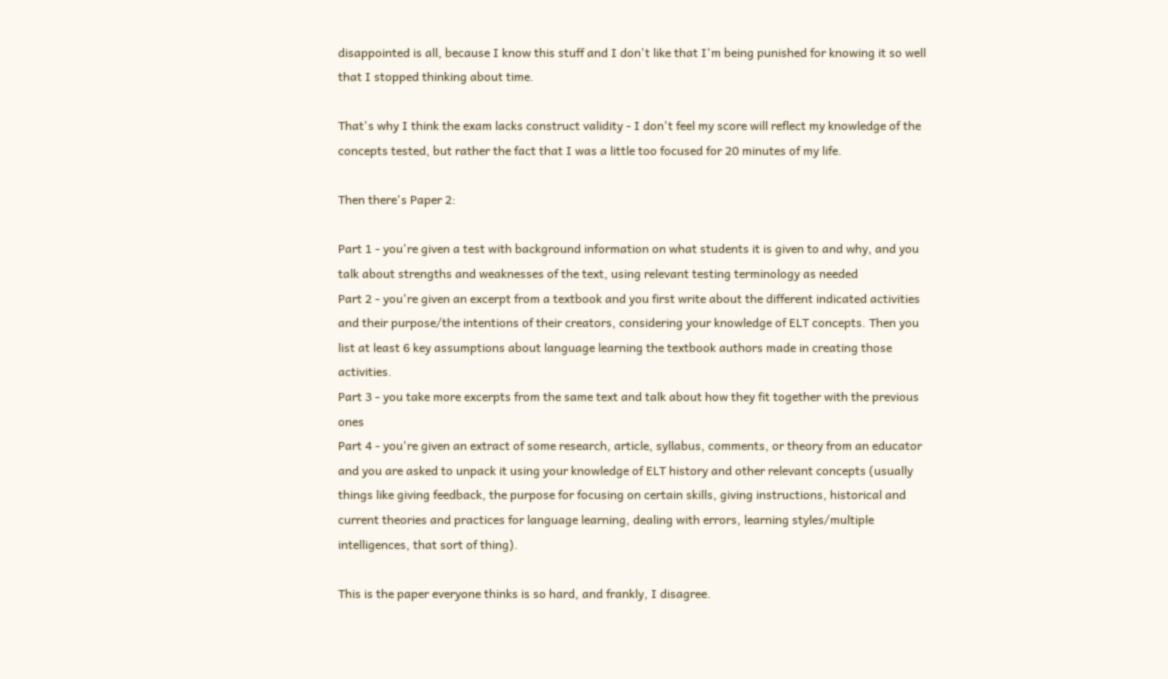disappointed is all, because I know this stuff and I don't like that I'm being punished for knowing it so well that I stopped thinking about time.

That's why I think the exam lacks construct validity - I don't feel my score will reflect my knowledge of the concepts tested, but rather the fact that I was a little too focused for 20 minutes of my life.

Then there's Paper 2:

Part 1 - you're given a test with background information on what students it is given to and why, and you talk about strengths and weaknesses of the text, using relevant testing terminology as needed
Part 2 - you're given an excerpt from a textbook and you first write about the different indicated activities and their purpose/the intentions of their creators, considering your knowledge of ELT concepts. Then you list at least 6 key assumptions about language learning the textbook authors made in creating those activities.
Part 3 - you take more excerpts from the same text and talk about how they fit together with the previous ones
Part 4 - you're given an extract of some research, article, syllabus, comments, or theory from an educator and you are asked to unpack it using your knowledge of ELT history and other relevant concepts (usually things like giving feedback, the purpose for focusing on certain skills, giving instructions, historical and current theories and practices for language learning, dealing with errors, learning styles/multiple intelligences, that sort of thing).

This is the paper everyone thinks is so hard, and frankly, I disagree.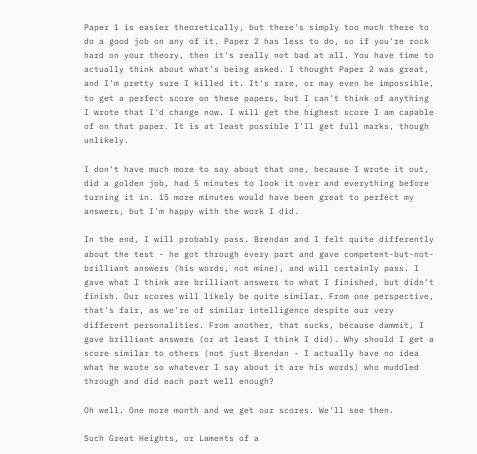Paper 1 is easier theoretically, but there's simply too much there to do a good job on any of it. Paper 2 has less to do, so if you're rock hard on your theory, then it's really not bad at all. You have time to actually think about what's being asked. I thought Paper 2 was great, and I'm pretty sure I killed it. It's rare, or may even be impossible, to get a perfect score on these papers, but I can't think of anything I wrote that I'd change now. I will get the highest score I am capable of on that paper. It is at least possible I'll get full marks, though unlikely.

I don't have much more to say about that one, because I wrote it out, did a golden job, had 5 minutes to look it over and everything before turning it in. 15 more minutes would have been great to perfect my answers, but I'm happy with the work I did.

In the end, I will probably pass. Brendan and I felt quite differently about the test - he got through every part and gave competent-but-not-brilliant answers (his words, not mine), and will certainly pass. I gave what I think are brilliant answers to what I finished, but didn't finish. Our scores will likely be quite similar. From one perspective, that's fair, as we're of similar intelligence despite our very different personalities. From another, that sucks, because dammit, I gave brilliant answers (or at least I think I did). Why should I get a score similar to others (not just Brendan - I actually have no idea what he wrote so whatever I say about it are his words) who muddled through and did each part well enough?

Oh well. One more month and we get our scores. We'll see then.

Such Great Heights, or Laments of a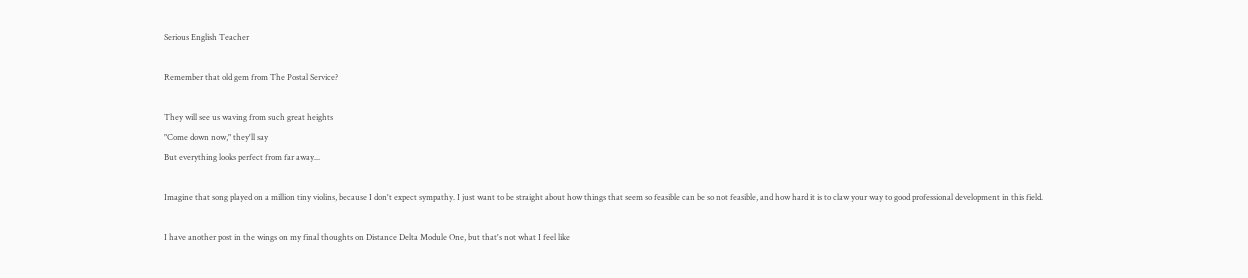Serious English Teacher

Remember that old gem from The Postal Service?

They will see us waving from such great heights
"Come down now," they'll say
But everything looks perfect from far away...

Imagine that song played on a million tiny violins, because I don't expect sympathy. I just want to be straight about how things that seem so feasible can be so not feasible, and how hard it is to claw your way to good professional development in this field.

I have another post in the wings on my final thoughts on Distance Delta Module One, but that's not what I feel like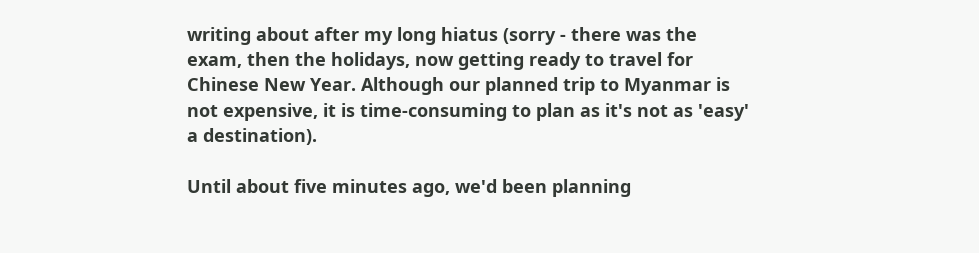writing about after my long hiatus (sorry - there was the exam, then the holidays, now getting ready to travel for Chinese New Year. Although our planned trip to Myanmar is not expensive, it is time-consuming to plan as it's not as 'easy' a destination).

Until about five minutes ago, we'd been planning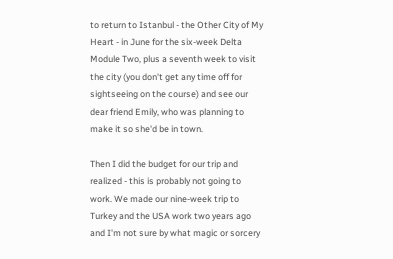to return to Istanbul - the Other City of My Heart - in June for the six-week Delta Module Two, plus a seventh week to visit the city (you don't get any time off for sightseeing on the course) and see our dear friend Emily, who was planning to make it so she'd be in town.

Then I did the budget for our trip and realized - this is probably not going to work. We made our nine-week trip to Turkey and the USA work two years ago and I'm not sure by what magic or sorcery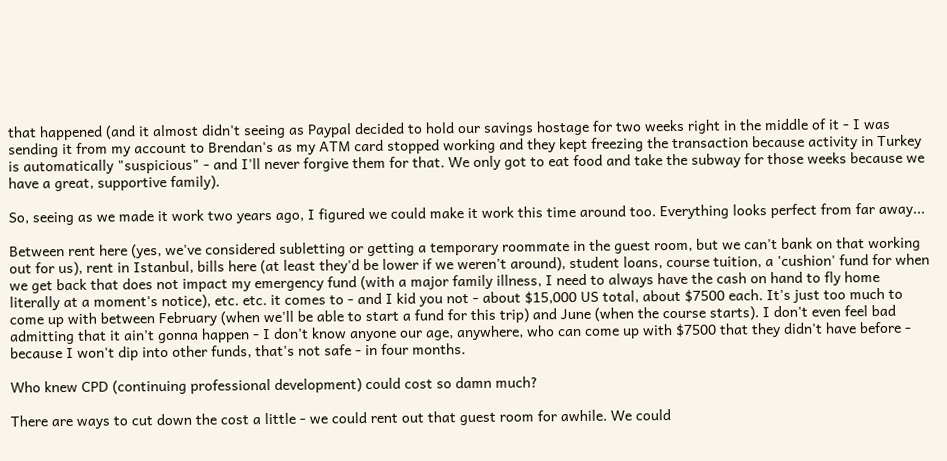that happened (and it almost didn't seeing as Paypal decided to hold our savings hostage for two weeks right in the middle of it - I was sending it from my account to Brendan's as my ATM card stopped working and they kept freezing the transaction because activity in Turkey is automatically "suspicious" - and I'll never forgive them for that. We only got to eat food and take the subway for those weeks because we have a great, supportive family).

So, seeing as we made it work two years ago, I figured we could make it work this time around too. Everything looks perfect from far away...

Between rent here (yes, we've considered subletting or getting a temporary roommate in the guest room, but we can't bank on that working out for us), rent in Istanbul, bills here (at least they'd be lower if we weren't around), student loans, course tuition, a 'cushion' fund for when we get back that does not impact my emergency fund (with a major family illness, I need to always have the cash on hand to fly home literally at a moment's notice), etc. etc. it comes to - and I kid you not - about $15,000 US total, about $7500 each. It's just too much to come up with between February (when we'll be able to start a fund for this trip) and June (when the course starts). I don't even feel bad admitting that it ain't gonna happen - I don't know anyone our age, anywhere, who can come up with $7500 that they didn't have before - because I won't dip into other funds, that's not safe - in four months.

Who knew CPD (continuing professional development) could cost so damn much?

There are ways to cut down the cost a little - we could rent out that guest room for awhile. We could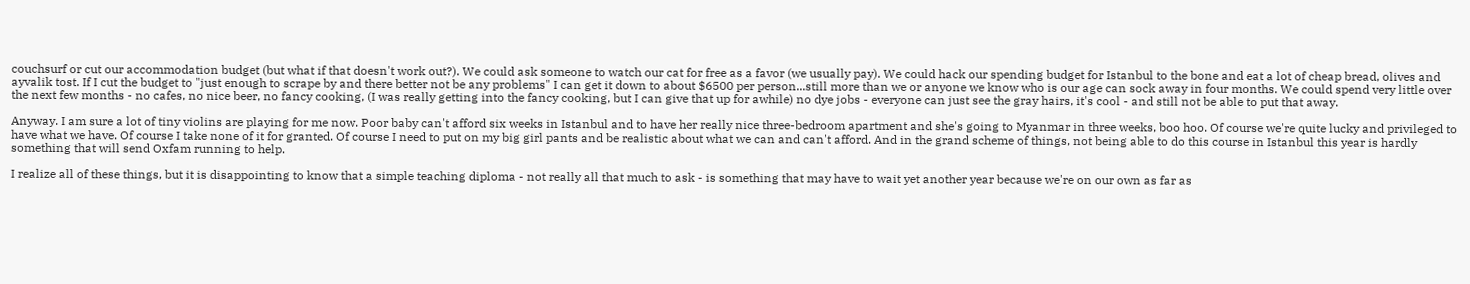couchsurf or cut our accommodation budget (but what if that doesn't work out?). We could ask someone to watch our cat for free as a favor (we usually pay). We could hack our spending budget for Istanbul to the bone and eat a lot of cheap bread, olives and ayvalik tost. If I cut the budget to "just enough to scrape by and there better not be any problems" I can get it down to about $6500 per person...still more than we or anyone we know who is our age can sock away in four months. We could spend very little over the next few months - no cafes, no nice beer, no fancy cooking, (I was really getting into the fancy cooking, but I can give that up for awhile) no dye jobs - everyone can just see the gray hairs, it's cool - and still not be able to put that away.

Anyway. I am sure a lot of tiny violins are playing for me now. Poor baby can't afford six weeks in Istanbul and to have her really nice three-bedroom apartment and she's going to Myanmar in three weeks, boo hoo. Of course we're quite lucky and privileged to have what we have. Of course I take none of it for granted. Of course I need to put on my big girl pants and be realistic about what we can and can't afford. And in the grand scheme of things, not being able to do this course in Istanbul this year is hardly something that will send Oxfam running to help.

I realize all of these things, but it is disappointing to know that a simple teaching diploma - not really all that much to ask - is something that may have to wait yet another year because we're on our own as far as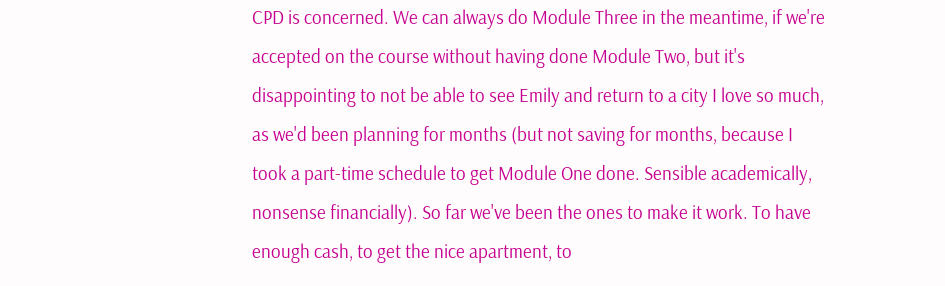CPD is concerned. We can always do Module Three in the meantime, if we're accepted on the course without having done Module Two, but it's disappointing to not be able to see Emily and return to a city I love so much, as we'd been planning for months (but not saving for months, because I took a part-time schedule to get Module One done. Sensible academically, nonsense financially). So far we've been the ones to make it work. To have enough cash, to get the nice apartment, to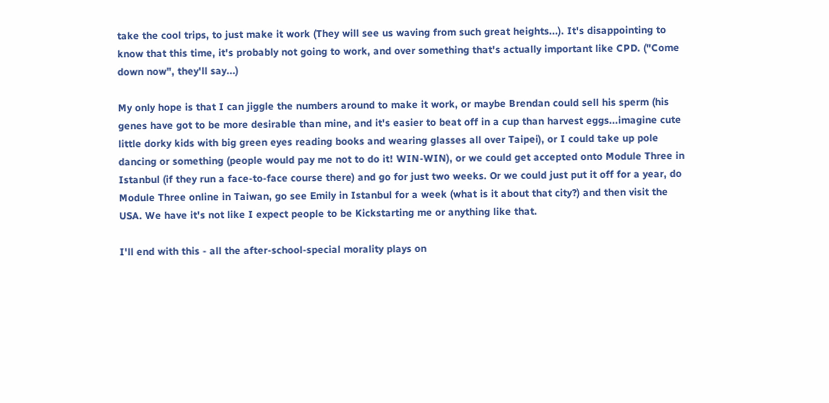take the cool trips, to just make it work (They will see us waving from such great heights...). It's disappointing to know that this time, it's probably not going to work, and over something that's actually important like CPD. ("Come down now", they'll say...)

My only hope is that I can jiggle the numbers around to make it work, or maybe Brendan could sell his sperm (his genes have got to be more desirable than mine, and it's easier to beat off in a cup than harvest eggs...imagine cute little dorky kids with big green eyes reading books and wearing glasses all over Taipei), or I could take up pole dancing or something (people would pay me not to do it! WIN-WIN), or we could get accepted onto Module Three in Istanbul (if they run a face-to-face course there) and go for just two weeks. Or we could just put it off for a year, do Module Three online in Taiwan, go see Emily in Istanbul for a week (what is it about that city?) and then visit the USA. We have it's not like I expect people to be Kickstarting me or anything like that.

I'll end with this - all the after-school-special morality plays on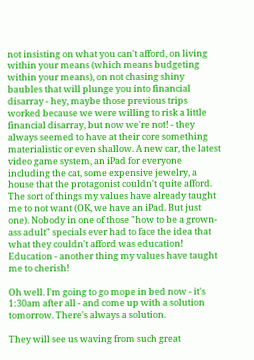not insisting on what you can't afford, on living within your means (which means budgeting within your means), on not chasing shiny baubles that will plunge you into financial disarray - hey, maybe those previous trips worked because we were willing to risk a little financial disarray, but now we're not! - they always seemed to have at their core something materialistic or even shallow. A new car, the latest video game system, an iPad for everyone including the cat, some expensive jewelry, a house that the protagonist couldn't quite afford. The sort of things my values have already taught me to not want (OK, we have an iPad. But just one). Nobody in one of those "how to be a grown-ass adult" specials ever had to face the idea that what they couldn't afford was education! Education - another thing my values have taught me to cherish!

Oh well. I'm going to go mope in bed now - it's 1:30am after all - and come up with a solution tomorrow. There's always a solution.

They will see us waving from such great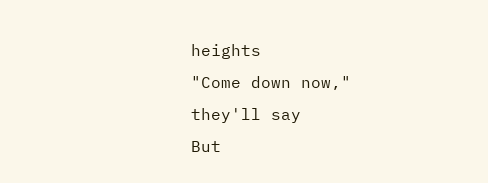heights
"Come down now," they'll say
But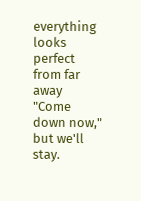everything looks perfect from far away
"Come down now," but we'll stay.